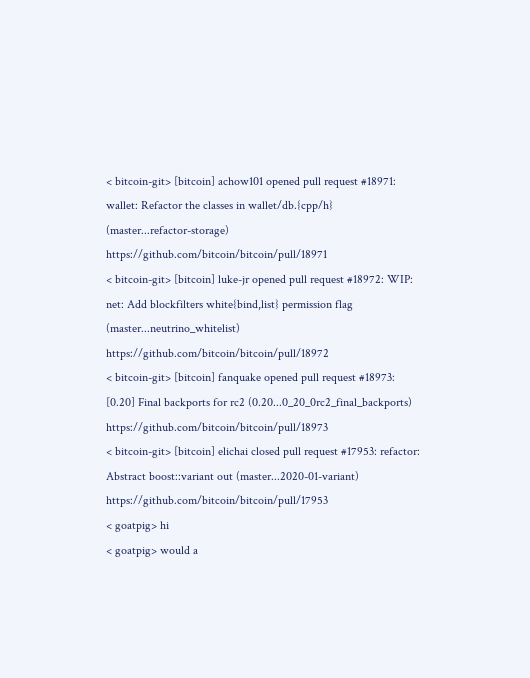< bitcoin-git> [bitcoin] achow101 opened pull request #18971: wallet: Refactor the classes in wallet/db.{cpp/h} (master...refactor-storage) https://github.com/bitcoin/bitcoin/pull/18971
< bitcoin-git> [bitcoin] luke-jr opened pull request #18972: WIP: net: Add blockfilters white{bind,list} permission flag (master...neutrino_whitelist) https://github.com/bitcoin/bitcoin/pull/18972
< bitcoin-git> [bitcoin] fanquake opened pull request #18973: [0.20] Final backports for rc2 (0.20...0_20_0rc2_final_backports) https://github.com/bitcoin/bitcoin/pull/18973
< bitcoin-git> [bitcoin] elichai closed pull request #17953: refactor: Abstract boost::variant out (master...2020-01-variant) https://github.com/bitcoin/bitcoin/pull/17953
< goatpig> hi
< goatpig> would a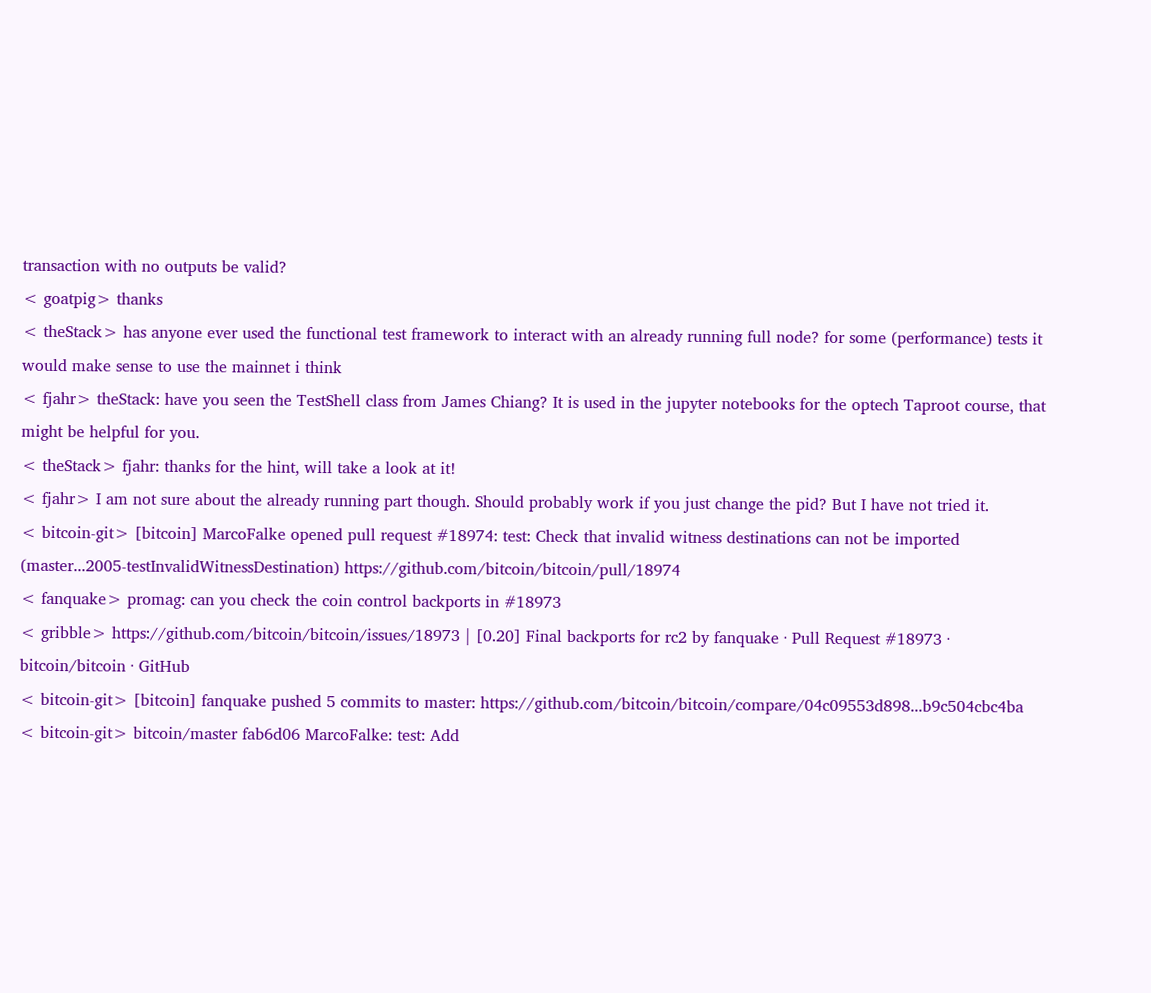transaction with no outputs be valid?
< goatpig> thanks
< theStack> has anyone ever used the functional test framework to interact with an already running full node? for some (performance) tests it would make sense to use the mainnet i think
< fjahr> theStack: have you seen the TestShell class from James Chiang? It is used in the jupyter notebooks for the optech Taproot course, that might be helpful for you.
< theStack> fjahr: thanks for the hint, will take a look at it!
< fjahr> I am not sure about the already running part though. Should probably work if you just change the pid? But I have not tried it.
< bitcoin-git> [bitcoin] MarcoFalke opened pull request #18974: test: Check that invalid witness destinations can not be imported (master...2005-testInvalidWitnessDestination) https://github.com/bitcoin/bitcoin/pull/18974
< fanquake> promag: can you check the coin control backports in #18973
< gribble> https://github.com/bitcoin/bitcoin/issues/18973 | [0.20] Final backports for rc2 by fanquake · Pull Request #18973 · bitcoin/bitcoin · GitHub
< bitcoin-git> [bitcoin] fanquake pushed 5 commits to master: https://github.com/bitcoin/bitcoin/compare/04c09553d898...b9c504cbc4ba
< bitcoin-git> bitcoin/master fab6d06 MarcoFalke: test: Add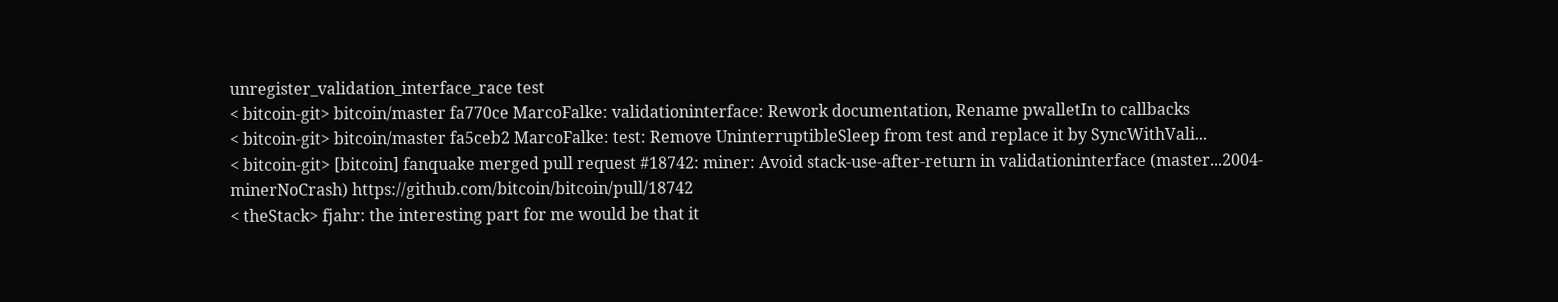unregister_validation_interface_race test
< bitcoin-git> bitcoin/master fa770ce MarcoFalke: validationinterface: Rework documentation, Rename pwalletIn to callbacks
< bitcoin-git> bitcoin/master fa5ceb2 MarcoFalke: test: Remove UninterruptibleSleep from test and replace it by SyncWithVali...
< bitcoin-git> [bitcoin] fanquake merged pull request #18742: miner: Avoid stack-use-after-return in validationinterface (master...2004-minerNoCrash) https://github.com/bitcoin/bitcoin/pull/18742
< theStack> fjahr: the interesting part for me would be that it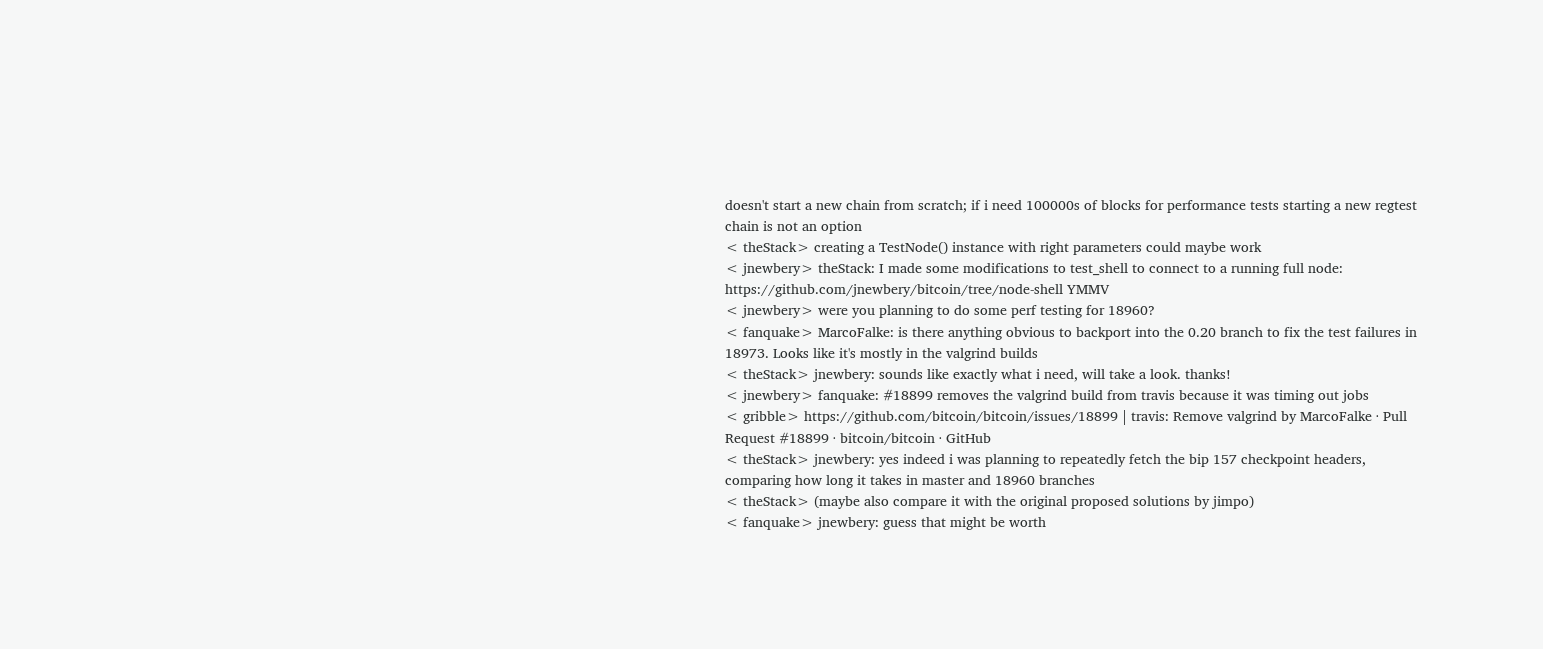doesn't start a new chain from scratch; if i need 100000s of blocks for performance tests starting a new regtest chain is not an option
< theStack> creating a TestNode() instance with right parameters could maybe work
< jnewbery> theStack: I made some modifications to test_shell to connect to a running full node: https://github.com/jnewbery/bitcoin/tree/node-shell YMMV
< jnewbery> were you planning to do some perf testing for 18960?
< fanquake> MarcoFalke: is there anything obvious to backport into the 0.20 branch to fix the test failures in 18973. Looks like it's mostly in the valgrind builds
< theStack> jnewbery: sounds like exactly what i need, will take a look. thanks!
< jnewbery> fanquake: #18899 removes the valgrind build from travis because it was timing out jobs
< gribble> https://github.com/bitcoin/bitcoin/issues/18899 | travis: Remove valgrind by MarcoFalke · Pull Request #18899 · bitcoin/bitcoin · GitHub
< theStack> jnewbery: yes indeed i was planning to repeatedly fetch the bip 157 checkpoint headers, comparing how long it takes in master and 18960 branches
< theStack> (maybe also compare it with the original proposed solutions by jimpo)
< fanquake> jnewbery: guess that might be worth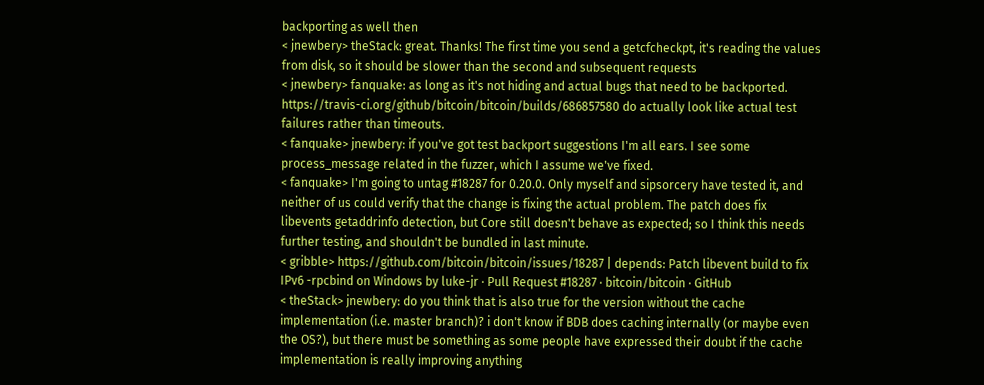backporting as well then
< jnewbery> theStack: great. Thanks! The first time you send a getcfcheckpt, it's reading the values from disk, so it should be slower than the second and subsequent requests
< jnewbery> fanquake: as long as it's not hiding and actual bugs that need to be backported. https://travis-ci.org/github/bitcoin/bitcoin/builds/686857580 do actually look like actual test failures rather than timeouts.
< fanquake> jnewbery: if you've got test backport suggestions I'm all ears. I see some process_message related in the fuzzer, which I assume we've fixed.
< fanquake> I'm going to untag #18287 for 0.20.0. Only myself and sipsorcery have tested it, and neither of us could verify that the change is fixing the actual problem. The patch does fix libevents getaddrinfo detection, but Core still doesn't behave as expected; so I think this needs further testing, and shouldn't be bundled in last minute.
< gribble> https://github.com/bitcoin/bitcoin/issues/18287 | depends: Patch libevent build to fix IPv6 -rpcbind on Windows by luke-jr · Pull Request #18287 · bitcoin/bitcoin · GitHub
< theStack> jnewbery: do you think that is also true for the version without the cache implementation (i.e. master branch)? i don't know if BDB does caching internally (or maybe even the OS?), but there must be something as some people have expressed their doubt if the cache implementation is really improving anything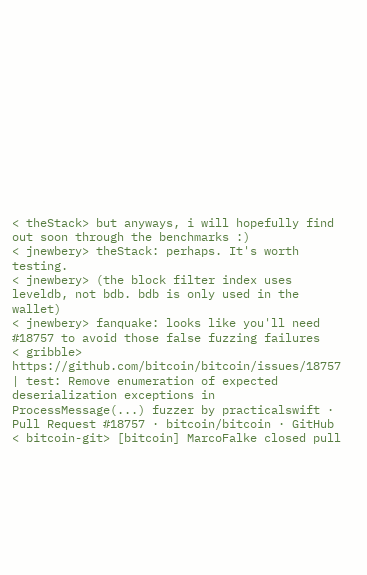< theStack> but anyways, i will hopefully find out soon through the benchmarks :)
< jnewbery> theStack: perhaps. It's worth testing.
< jnewbery> (the block filter index uses leveldb, not bdb. bdb is only used in the wallet)
< jnewbery> fanquake: looks like you'll need #18757 to avoid those false fuzzing failures
< gribble> https://github.com/bitcoin/bitcoin/issues/18757 | test: Remove enumeration of expected deserialization exceptions in ProcessMessage(...) fuzzer by practicalswift · Pull Request #18757 · bitcoin/bitcoin · GitHub
< bitcoin-git> [bitcoin] MarcoFalke closed pull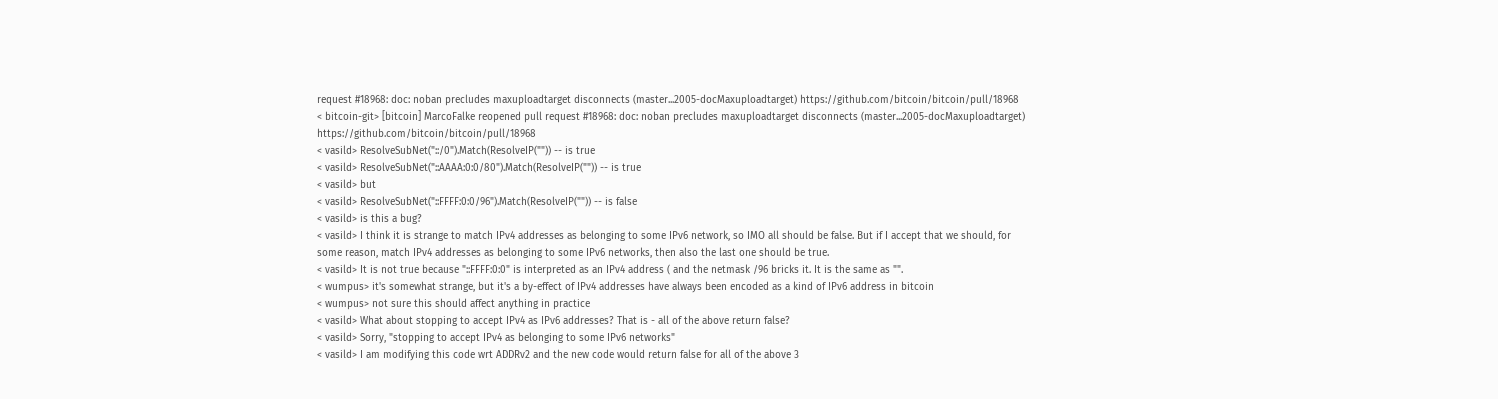request #18968: doc: noban precludes maxuploadtarget disconnects (master...2005-docMaxuploadtarget) https://github.com/bitcoin/bitcoin/pull/18968
< bitcoin-git> [bitcoin] MarcoFalke reopened pull request #18968: doc: noban precludes maxuploadtarget disconnects (master...2005-docMaxuploadtarget) https://github.com/bitcoin/bitcoin/pull/18968
< vasild> ResolveSubNet("::/0").Match(ResolveIP("")) -- is true
< vasild> ResolveSubNet("::AAAA:0:0/80").Match(ResolveIP("")) -- is true
< vasild> but
< vasild> ResolveSubNet("::FFFF:0:0/96").Match(ResolveIP("")) -- is false
< vasild> is this a bug?
< vasild> I think it is strange to match IPv4 addresses as belonging to some IPv6 network, so IMO all should be false. But if I accept that we should, for some reason, match IPv4 addresses as belonging to some IPv6 networks, then also the last one should be true.
< vasild> It is not true because "::FFFF:0:0" is interpreted as an IPv4 address ( and the netmask /96 bricks it. It is the same as "".
< wumpus> it's somewhat strange, but it's a by-effect of IPv4 addresses have always been encoded as a kind of IPv6 address in bitcoin
< wumpus> not sure this should affect anything in practice
< vasild> What about stopping to accept IPv4 as IPv6 addresses? That is - all of the above return false?
< vasild> Sorry, "stopping to accept IPv4 as belonging to some IPv6 networks"
< vasild> I am modifying this code wrt ADDRv2 and the new code would return false for all of the above 3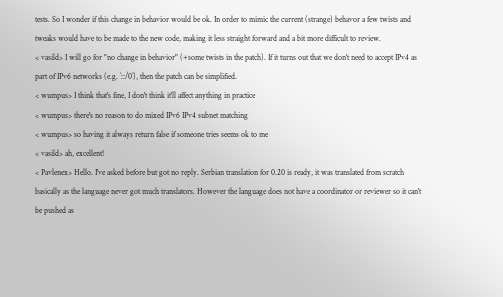tests. So I wonder if this change in behavior would be ok. In order to mimic the current (strange) behavor a few twists and tweaks would have to be made to the new code, making it less straight forward and a bit more difficult to review.
< vasild> I will go for "no change in behavior" (+some twists in the patch). If it turns out that we don't need to accept IPv4 as part of IPv6 networks (e.g. `::/0`), then the patch can be simplified.
< wumpus> I think that's fine, I don't think it'll affect anything in practice
< wumpus> there's no reason to do mixed IPv6 IPv4 subnet matching
< wumpus> so having it always return false if someone tries seems ok to me
< vasild> ah, excellent!
< Pavlenex> Hello. I've asked before but got no reply. Serbian translation for 0.20 is ready, it was translated from scratch basically as the language never got much translators. However the language does not have a coordinator or reviewer so it can't be pushed as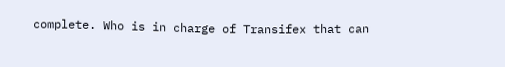complete. Who is in charge of Transifex that can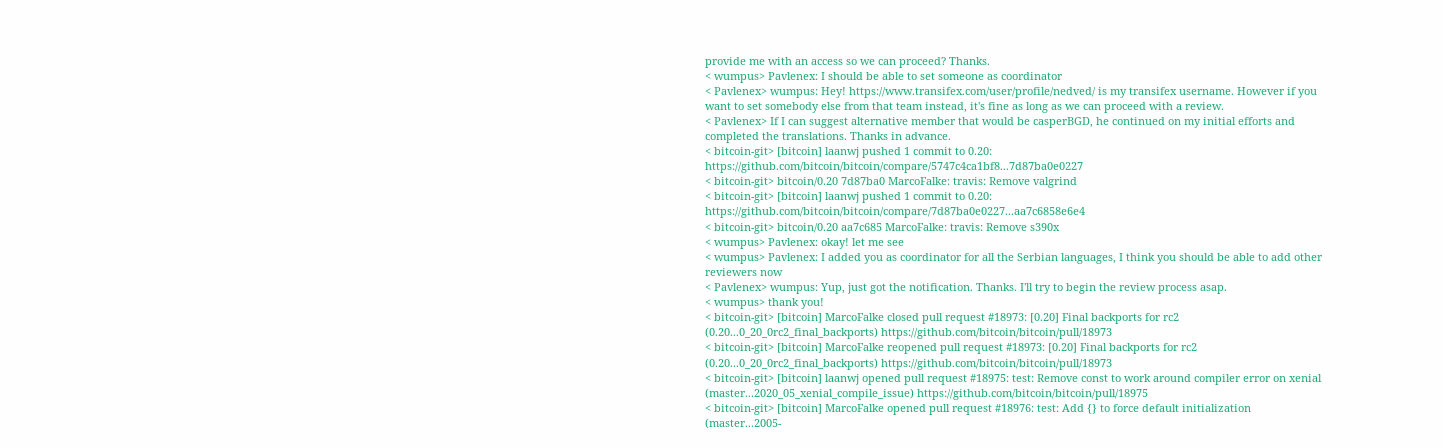provide me with an access so we can proceed? Thanks.
< wumpus> Pavlenex: I should be able to set someone as coordinator
< Pavlenex> wumpus: Hey! https://www.transifex.com/user/profile/nedved/ is my transifex username. However if you want to set somebody else from that team instead, it's fine as long as we can proceed with a review.
< Pavlenex> If I can suggest alternative member that would be casperBGD, he continued on my initial efforts and completed the translations. Thanks in advance.
< bitcoin-git> [bitcoin] laanwj pushed 1 commit to 0.20: https://github.com/bitcoin/bitcoin/compare/5747c4ca1bf8...7d87ba0e0227
< bitcoin-git> bitcoin/0.20 7d87ba0 MarcoFalke: travis: Remove valgrind
< bitcoin-git> [bitcoin] laanwj pushed 1 commit to 0.20: https://github.com/bitcoin/bitcoin/compare/7d87ba0e0227...aa7c6858e6e4
< bitcoin-git> bitcoin/0.20 aa7c685 MarcoFalke: travis: Remove s390x
< wumpus> Pavlenex: okay! let me see
< wumpus> Pavlenex: I added you as coordinator for all the Serbian languages, I think you should be able to add other reviewers now
< Pavlenex> wumpus: Yup, just got the notification. Thanks. I'll try to begin the review process asap.
< wumpus> thank you!
< bitcoin-git> [bitcoin] MarcoFalke closed pull request #18973: [0.20] Final backports for rc2 (0.20...0_20_0rc2_final_backports) https://github.com/bitcoin/bitcoin/pull/18973
< bitcoin-git> [bitcoin] MarcoFalke reopened pull request #18973: [0.20] Final backports for rc2 (0.20...0_20_0rc2_final_backports) https://github.com/bitcoin/bitcoin/pull/18973
< bitcoin-git> [bitcoin] laanwj opened pull request #18975: test: Remove const to work around compiler error on xenial (master...2020_05_xenial_compile_issue) https://github.com/bitcoin/bitcoin/pull/18975
< bitcoin-git> [bitcoin] MarcoFalke opened pull request #18976: test: Add {} to force default initialization (master...2005-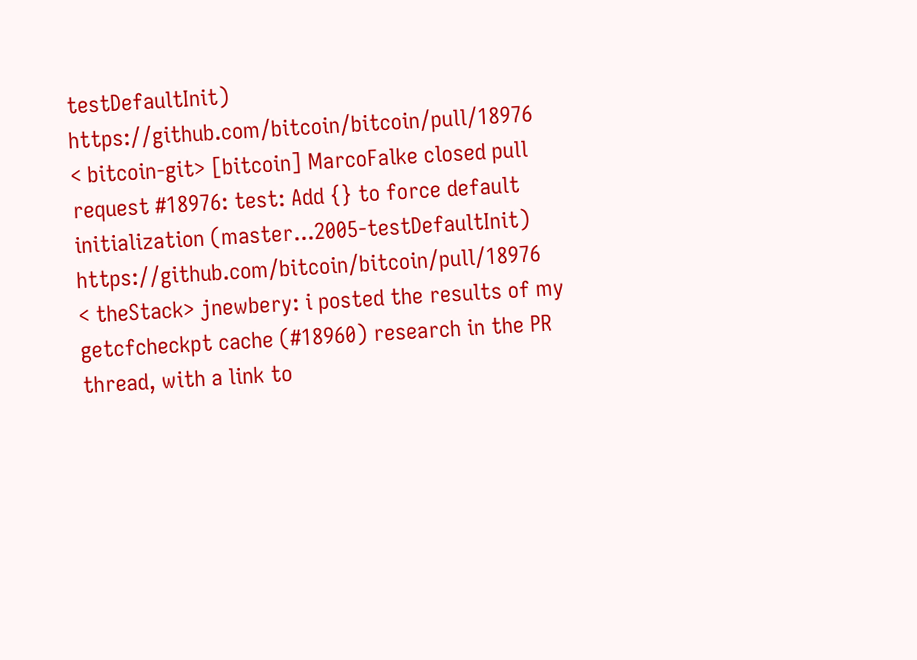testDefaultInit) https://github.com/bitcoin/bitcoin/pull/18976
< bitcoin-git> [bitcoin] MarcoFalke closed pull request #18976: test: Add {} to force default initialization (master...2005-testDefaultInit) https://github.com/bitcoin/bitcoin/pull/18976
< theStack> jnewbery: i posted the results of my getcfcheckpt cache (#18960) research in the PR thread, with a link to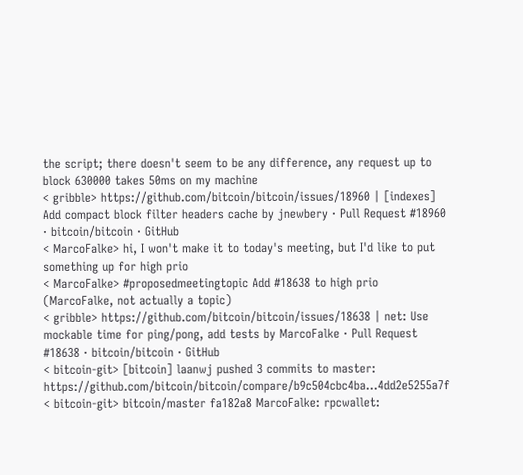the script; there doesn't seem to be any difference, any request up to block 630000 takes 50ms on my machine
< gribble> https://github.com/bitcoin/bitcoin/issues/18960 | [indexes] Add compact block filter headers cache by jnewbery · Pull Request #18960 · bitcoin/bitcoin · GitHub
< MarcoFalke> hi, I won't make it to today's meeting, but I'd like to put something up for high prio
< MarcoFalke> #proposedmeetingtopic Add #18638 to high prio (MarcoFalke, not actually a topic)
< gribble> https://github.com/bitcoin/bitcoin/issues/18638 | net: Use mockable time for ping/pong, add tests by MarcoFalke · Pull Request #18638 · bitcoin/bitcoin · GitHub
< bitcoin-git> [bitcoin] laanwj pushed 3 commits to master: https://github.com/bitcoin/bitcoin/compare/b9c504cbc4ba...4dd2e5255a7f
< bitcoin-git> bitcoin/master fa182a8 MarcoFalke: rpcwallet: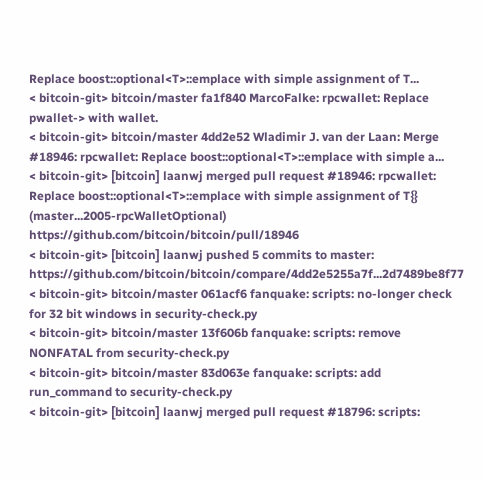Replace boost::optional<T>::emplace with simple assignment of T...
< bitcoin-git> bitcoin/master fa1f840 MarcoFalke: rpcwallet: Replace pwallet-> with wallet.
< bitcoin-git> bitcoin/master 4dd2e52 Wladimir J. van der Laan: Merge #18946: rpcwallet: Replace boost::optional<T>::emplace with simple a...
< bitcoin-git> [bitcoin] laanwj merged pull request #18946: rpcwallet: Replace boost::optional<T>::emplace with simple assignment of T{} (master...2005-rpcWalletOptional) https://github.com/bitcoin/bitcoin/pull/18946
< bitcoin-git> [bitcoin] laanwj pushed 5 commits to master: https://github.com/bitcoin/bitcoin/compare/4dd2e5255a7f...2d7489be8f77
< bitcoin-git> bitcoin/master 061acf6 fanquake: scripts: no-longer check for 32 bit windows in security-check.py
< bitcoin-git> bitcoin/master 13f606b fanquake: scripts: remove NONFATAL from security-check.py
< bitcoin-git> bitcoin/master 83d063e fanquake: scripts: add run_command to security-check.py
< bitcoin-git> [bitcoin] laanwj merged pull request #18796: scripts: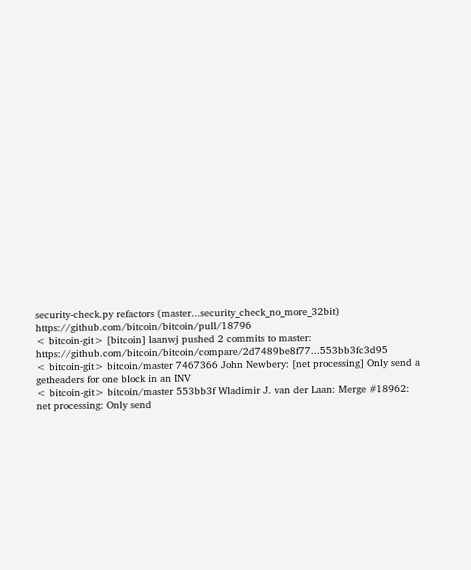security-check.py refactors (master...security_check_no_more_32bit) https://github.com/bitcoin/bitcoin/pull/18796
< bitcoin-git> [bitcoin] laanwj pushed 2 commits to master: https://github.com/bitcoin/bitcoin/compare/2d7489be8f77...553bb3fc3d95
< bitcoin-git> bitcoin/master 7467366 John Newbery: [net processing] Only send a getheaders for one block in an INV
< bitcoin-git> bitcoin/master 553bb3f Wladimir J. van der Laan: Merge #18962: net processing: Only send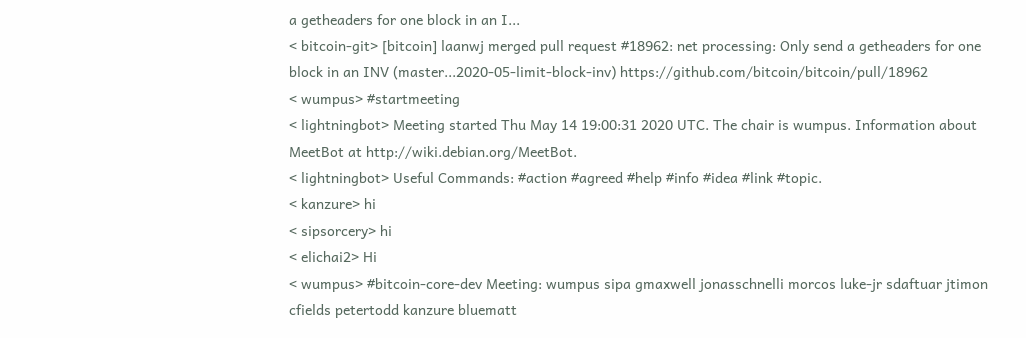a getheaders for one block in an I...
< bitcoin-git> [bitcoin] laanwj merged pull request #18962: net processing: Only send a getheaders for one block in an INV (master...2020-05-limit-block-inv) https://github.com/bitcoin/bitcoin/pull/18962
< wumpus> #startmeeting
< lightningbot> Meeting started Thu May 14 19:00:31 2020 UTC. The chair is wumpus. Information about MeetBot at http://wiki.debian.org/MeetBot.
< lightningbot> Useful Commands: #action #agreed #help #info #idea #link #topic.
< kanzure> hi
< sipsorcery> hi
< elichai2> Hi
< wumpus> #bitcoin-core-dev Meeting: wumpus sipa gmaxwell jonasschnelli morcos luke-jr sdaftuar jtimon cfields petertodd kanzure bluematt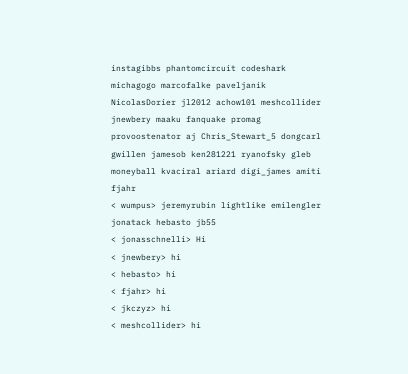instagibbs phantomcircuit codeshark michagogo marcofalke paveljanik NicolasDorier jl2012 achow101 meshcollider jnewbery maaku fanquake promag provoostenator aj Chris_Stewart_5 dongcarl gwillen jamesob ken281221 ryanofsky gleb moneyball kvaciral ariard digi_james amiti fjahr
< wumpus> jeremyrubin lightlike emilengler jonatack hebasto jb55
< jonasschnelli> Hi
< jnewbery> hi
< hebasto> hi
< fjahr> hi
< jkczyz> hi
< meshcollider> hi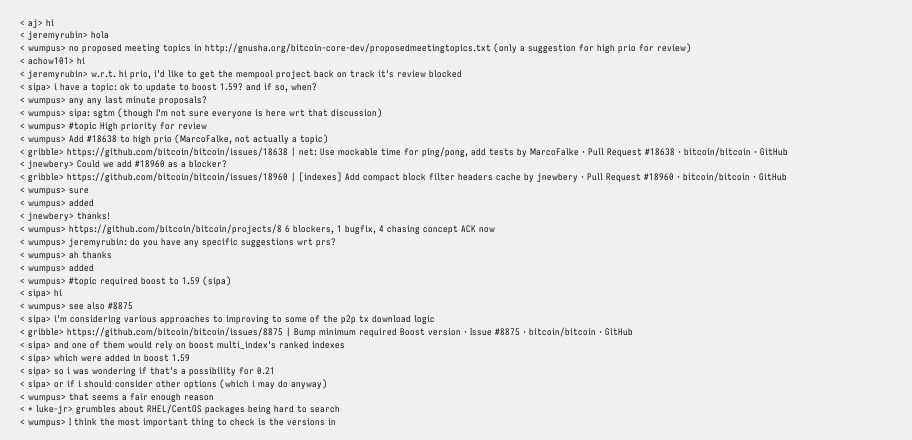< aj> hi
< jeremyrubin> hola
< wumpus> no proposed meeting topics in http://gnusha.org/bitcoin-core-dev/proposedmeetingtopics.txt (only a suggestion for high prio for review)
< achow101> hi
< jeremyrubin> w.r.t. hi prio, i'd like to get the mempool project back on track it's review blocked
< sipa> i have a topic: ok to update to boost 1.59? and if so, when?
< wumpus> any any last minute proposals?
< wumpus> sipa: sgtm (though I'm not sure everyone is here wrt that discussion)
< wumpus> #topic High priority for review
< wumpus> Add #18638 to high prio (MarcoFalke, not actually a topic)
< gribble> https://github.com/bitcoin/bitcoin/issues/18638 | net: Use mockable time for ping/pong, add tests by MarcoFalke · Pull Request #18638 · bitcoin/bitcoin · GitHub
< jnewbery> Could we add #18960 as a blocker?
< gribble> https://github.com/bitcoin/bitcoin/issues/18960 | [indexes] Add compact block filter headers cache by jnewbery · Pull Request #18960 · bitcoin/bitcoin · GitHub
< wumpus> sure
< wumpus> added
< jnewbery> thanks!
< wumpus> https://github.com/bitcoin/bitcoin/projects/8 6 blockers, 1 bugfix, 4 chasing concept ACK now
< wumpus> jeremyrubin: do you have any specific suggestions wrt prs?
< wumpus> ah thanks
< wumpus> added
< wumpus> #topic required boost to 1.59 (sipa)
< sipa> hi
< wumpus> see also #8875
< sipa> i'm considering various approaches to improving to some of the p2p tx download logic
< gribble> https://github.com/bitcoin/bitcoin/issues/8875 | Bump minimum required Boost version · Issue #8875 · bitcoin/bitcoin · GitHub
< sipa> and one of them would rely on boost multi_index's ranked indexes
< sipa> which were added in boost 1.59
< sipa> so i was wondering if that's a possibility for 0.21
< sipa> or if i should consider other options (which i may do anyway)
< wumpus> that seems a fair enough reason
< * luke-jr> grumbles about RHEL/CentOS packages being hard to search
< wumpus> I think the most important thing to check is the versions in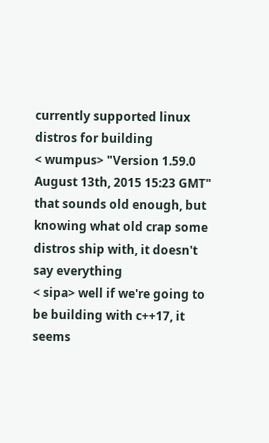currently supported linux distros for building
< wumpus> "Version 1.59.0 August 13th, 2015 15:23 GMT" that sounds old enough, but knowing what old crap some distros ship with, it doesn't say everything
< sipa> well if we're going to be building with c++17, it seems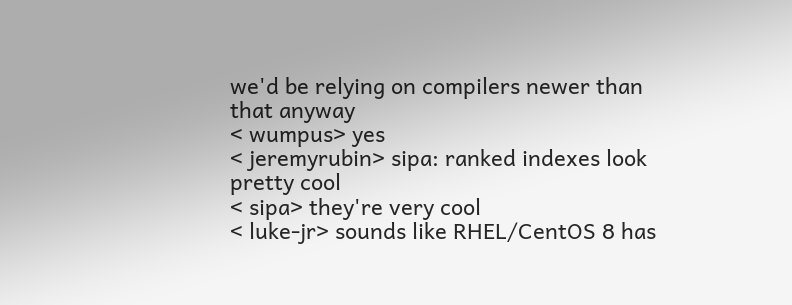we'd be relying on compilers newer than that anyway
< wumpus> yes
< jeremyrubin> sipa: ranked indexes look pretty cool
< sipa> they're very cool
< luke-jr> sounds like RHEL/CentOS 8 has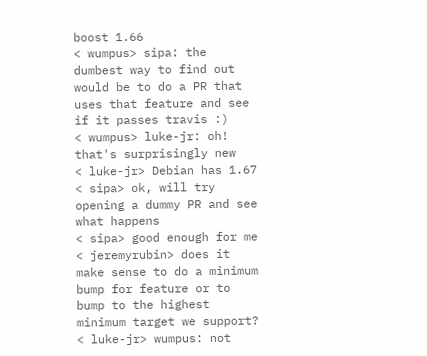boost 1.66
< wumpus> sipa: the dumbest way to find out would be to do a PR that uses that feature and see if it passes travis :)
< wumpus> luke-jr: oh! that's surprisingly new
< luke-jr> Debian has 1.67
< sipa> ok, will try opening a dummy PR and see what happens
< sipa> good enough for me
< jeremyrubin> does it make sense to do a minimum bump for feature or to bump to the highest minimum target we support?
< luke-jr> wumpus: not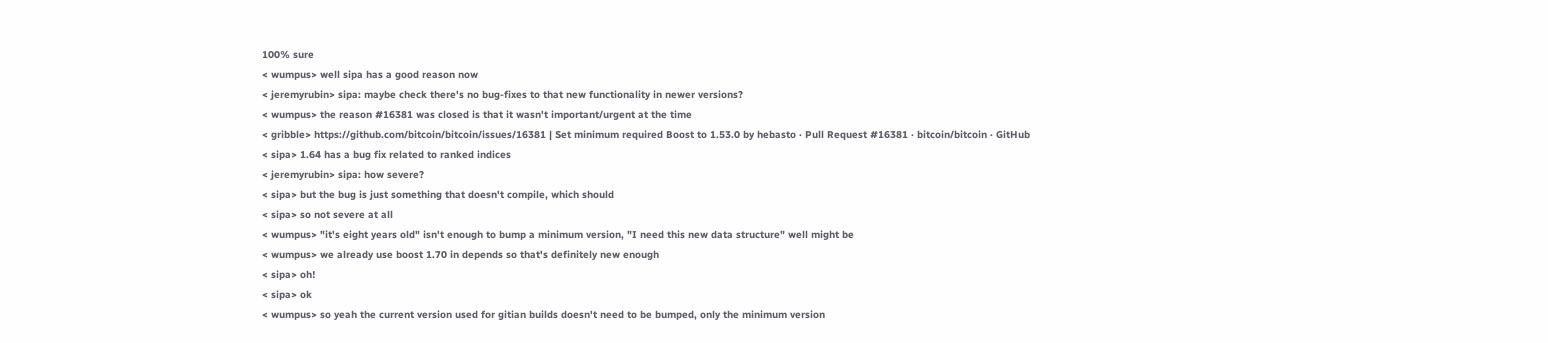100% sure
< wumpus> well sipa has a good reason now
< jeremyrubin> sipa: maybe check there's no bug-fixes to that new functionality in newer versions?
< wumpus> the reason #16381 was closed is that it wasn't important/urgent at the time
< gribble> https://github.com/bitcoin/bitcoin/issues/16381 | Set minimum required Boost to 1.53.0 by hebasto · Pull Request #16381 · bitcoin/bitcoin · GitHub
< sipa> 1.64 has a bug fix related to ranked indices
< jeremyrubin> sipa: how severe?
< sipa> but the bug is just something that doesn't compile, which should
< sipa> so not severe at all
< wumpus> "it's eight years old" isn't enough to bump a minimum version, "I need this new data structure" well might be
< wumpus> we already use boost 1.70 in depends so that's definitely new enough
< sipa> oh!
< sipa> ok
< wumpus> so yeah the current version used for gitian builds doesn't need to be bumped, only the minimum version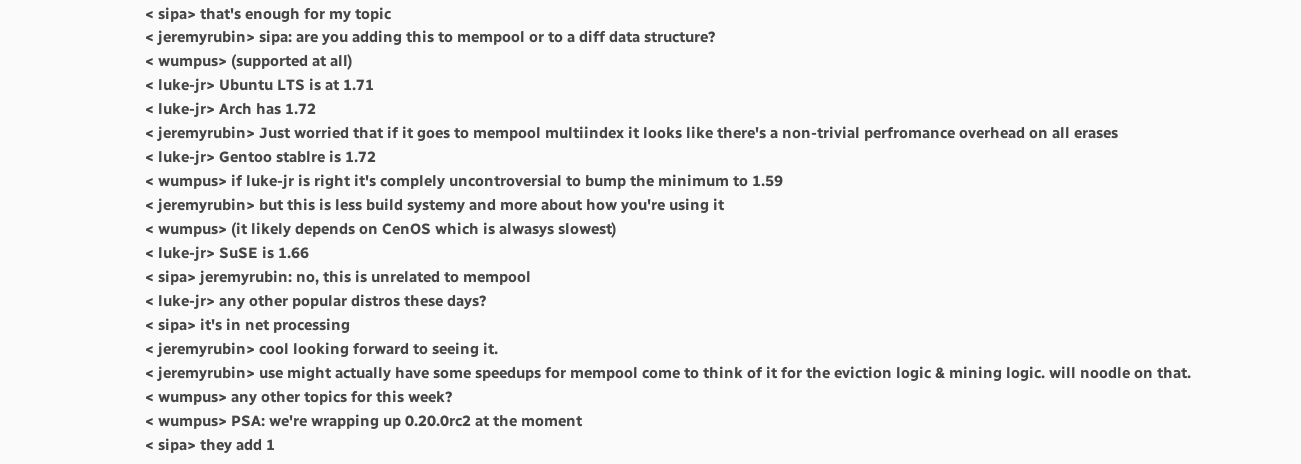< sipa> that's enough for my topic
< jeremyrubin> sipa: are you adding this to mempool or to a diff data structure?
< wumpus> (supported at all)
< luke-jr> Ubuntu LTS is at 1.71
< luke-jr> Arch has 1.72
< jeremyrubin> Just worried that if it goes to mempool multiindex it looks like there's a non-trivial perfromance overhead on all erases
< luke-jr> Gentoo stablre is 1.72
< wumpus> if luke-jr is right it's complely uncontroversial to bump the minimum to 1.59
< jeremyrubin> but this is less build systemy and more about how you're using it
< wumpus> (it likely depends on CenOS which is alwasys slowest)
< luke-jr> SuSE is 1.66
< sipa> jeremyrubin: no, this is unrelated to mempool
< luke-jr> any other popular distros these days?
< sipa> it's in net processing
< jeremyrubin> cool looking forward to seeing it.
< jeremyrubin> use might actually have some speedups for mempool come to think of it for the eviction logic & mining logic. will noodle on that.
< wumpus> any other topics for this week?
< wumpus> PSA: we're wrapping up 0.20.0rc2 at the moment
< sipa> they add 1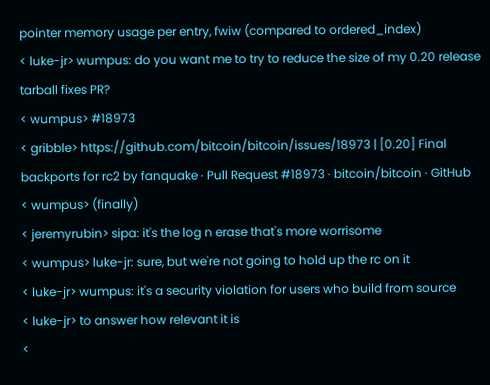pointer memory usage per entry, fwiw (compared to ordered_index)
< luke-jr> wumpus: do you want me to try to reduce the size of my 0.20 release tarball fixes PR?
< wumpus> #18973
< gribble> https://github.com/bitcoin/bitcoin/issues/18973 | [0.20] Final backports for rc2 by fanquake · Pull Request #18973 · bitcoin/bitcoin · GitHub
< wumpus> (finally)
< jeremyrubin> sipa: it's the log n erase that's more worrisome
< wumpus> luke-jr: sure, but we're not going to hold up the rc on it
< luke-jr> wumpus: it's a security violation for users who build from source
< luke-jr> to answer how relevant it is
<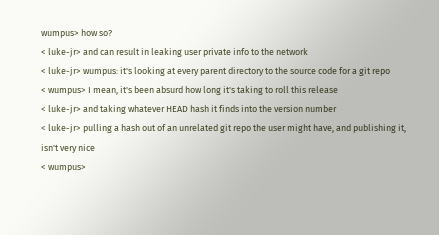wumpus> how so?
< luke-jr> and can result in leaking user private info to the network
< luke-jr> wumpus: it's looking at every parent directory to the source code for a git repo
< wumpus> I mean, it's been absurd how long it's taking to roll this release
< luke-jr> and taking whatever HEAD hash it finds into the version number
< luke-jr> pulling a hash out of an unrelated git repo the user might have, and publishing it, isn't very nice
< wumpus>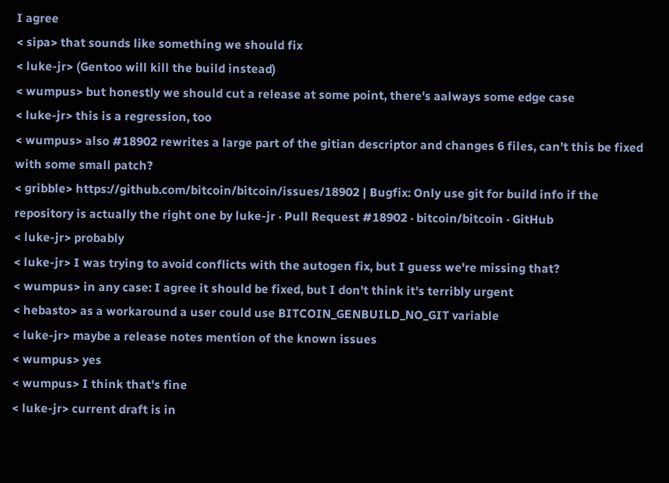I agree
< sipa> that sounds like something we should fix
< luke-jr> (Gentoo will kill the build instead)
< wumpus> but honestly we should cut a release at some point, there's aalways some edge case
< luke-jr> this is a regression, too
< wumpus> also #18902 rewrites a large part of the gitian descriptor and changes 6 files, can't this be fixed with some small patch?
< gribble> https://github.com/bitcoin/bitcoin/issues/18902 | Bugfix: Only use git for build info if the repository is actually the right one by luke-jr · Pull Request #18902 · bitcoin/bitcoin · GitHub
< luke-jr> probably
< luke-jr> I was trying to avoid conflicts with the autogen fix, but I guess we're missing that?
< wumpus> in any case: I agree it should be fixed, but I don't think it's terribly urgent
< hebasto> as a workaround a user could use BITCOIN_GENBUILD_NO_GIT variable
< luke-jr> maybe a release notes mention of the known issues
< wumpus> yes
< wumpus> I think that's fine
< luke-jr> current draft is in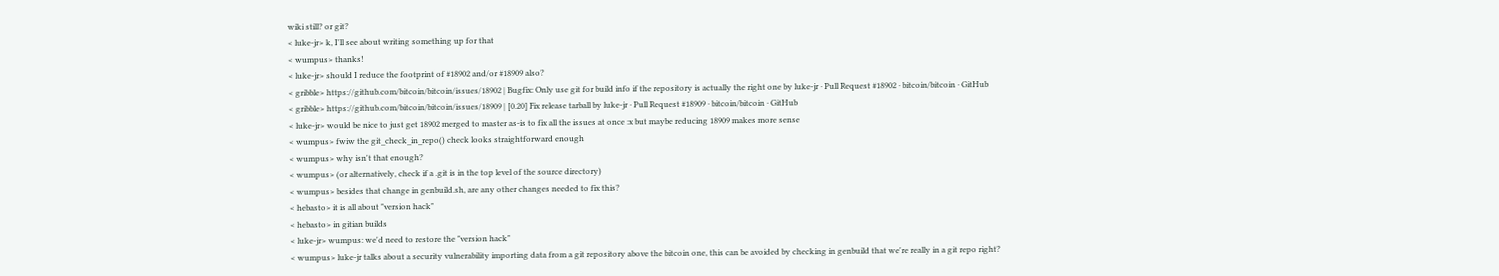wiki still? or git?
< luke-jr> k, I'll see about writing something up for that
< wumpus> thanks!
< luke-jr> should I reduce the footprint of #18902 and/or #18909 also?
< gribble> https://github.com/bitcoin/bitcoin/issues/18902 | Bugfix: Only use git for build info if the repository is actually the right one by luke-jr · Pull Request #18902 · bitcoin/bitcoin · GitHub
< gribble> https://github.com/bitcoin/bitcoin/issues/18909 | [0.20] Fix release tarball by luke-jr · Pull Request #18909 · bitcoin/bitcoin · GitHub
< luke-jr> would be nice to just get 18902 merged to master as-is to fix all the issues at once :x but maybe reducing 18909 makes more sense
< wumpus> fwiw the git_check_in_repo() check looks straightforward enough
< wumpus> why isn't that enough?
< wumpus> (or alternatively, check if a .git is in the top level of the source directory)
< wumpus> besides that change in genbuild.sh, are any other changes needed to fix this?
< hebasto> it is all about "version hack"
< hebasto> in gitian builds
< luke-jr> wumpus: we'd need to restore the "version hack"
< wumpus> luke-jr talks about a security vulnerability importing data from a git repository above the bitcoin one, this can be avoided by checking in genbuild that we're really in a git repo right?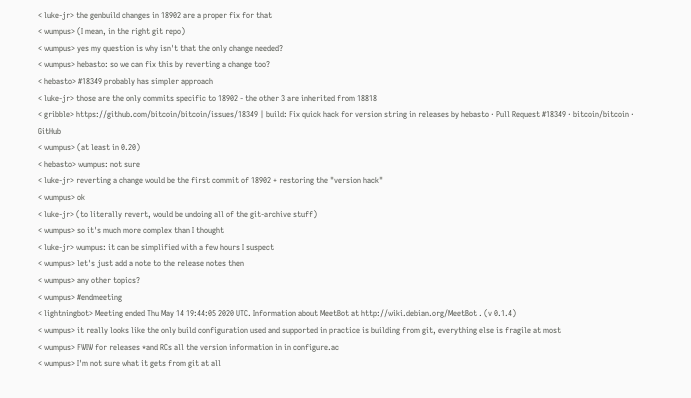< luke-jr> the genbuild changes in 18902 are a proper fix for that
< wumpus> (I mean, in the right git repo)
< wumpus> yes my question is why isn't that the only change needed?
< wumpus> hebasto: so we can fix this by reverting a change too?
< hebasto> #18349 probably has simpler approach
< luke-jr> those are the only commits specific to 18902 - the other 3 are inherited from 18818
< gribble> https://github.com/bitcoin/bitcoin/issues/18349 | build: Fix quick hack for version string in releases by hebasto · Pull Request #18349 · bitcoin/bitcoin · GitHub
< wumpus> (at least in 0.20)
< hebasto> wumpus: not sure
< luke-jr> reverting a change would be the first commit of 18902 + restoring the "version hack"
< wumpus> ok
< luke-jr> (to literally revert, would be undoing all of the git-archive stuff)
< wumpus> so it's much more complex than I thought
< luke-jr> wumpus: it can be simplified with a few hours I suspect
< wumpus> let's just add a note to the release notes then
< wumpus> any other topics?
< wumpus> #endmeeting
< lightningbot> Meeting ended Thu May 14 19:44:05 2020 UTC. Information about MeetBot at http://wiki.debian.org/MeetBot . (v 0.1.4)
< wumpus> it really looks like the only build configuration used and supported in practice is building from git, everything else is fragile at most
< wumpus> FWIW for releases *and RCs all the version information in in configure.ac
< wumpus> I'm not sure what it gets from git at all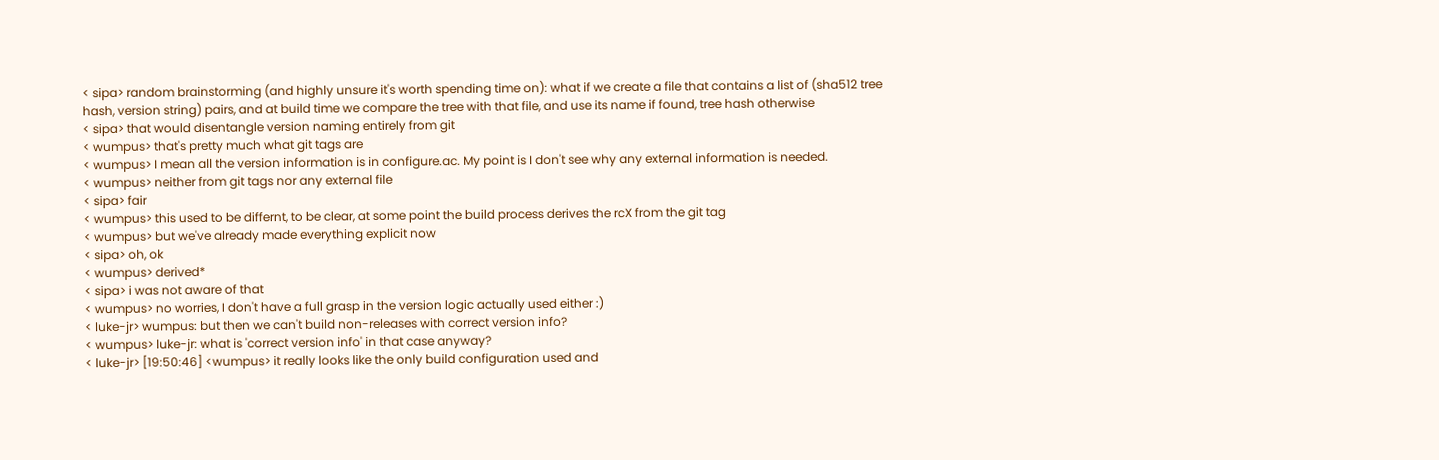< sipa> random brainstorming (and highly unsure it's worth spending time on): what if we create a file that contains a list of (sha512 tree hash, version string) pairs, and at build time we compare the tree with that file, and use its name if found, tree hash otherwise
< sipa> that would disentangle version naming entirely from git
< wumpus> that's pretty much what git tags are
< wumpus> I mean all the version information is in configure.ac. My point is I don't see why any external information is needed.
< wumpus> neither from git tags nor any external file
< sipa> fair
< wumpus> this used to be differnt, to be clear, at some point the build process derives the rcX from the git tag
< wumpus> but we've already made everything explicit now
< sipa> oh, ok
< wumpus> derived*
< sipa> i was not aware of that
< wumpus> no worries, I don't have a full grasp in the version logic actually used either :)
< luke-jr> wumpus: but then we can't build non-releases with correct version info?
< wumpus> luke-jr: what is 'correct version info' in that case anyway?
< luke-jr> [19:50:46] <wumpus> it really looks like the only build configuration used and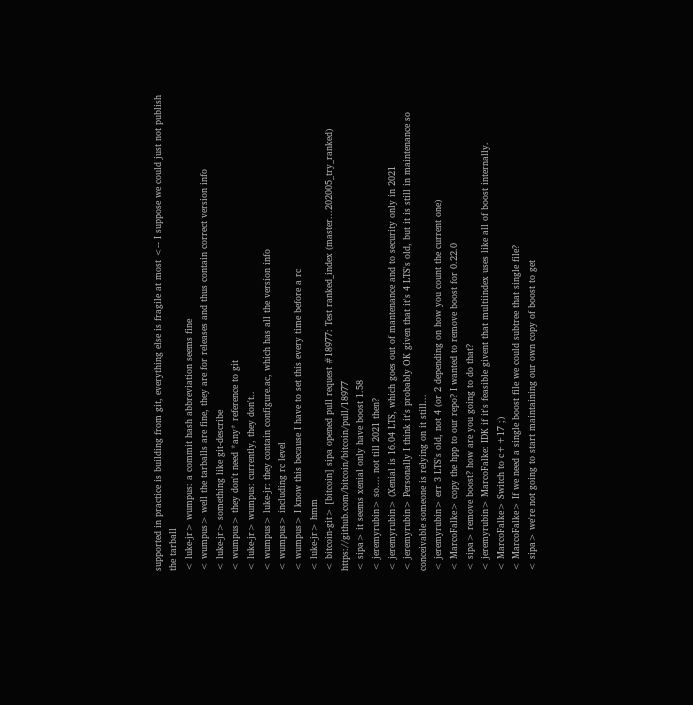supported in practice is building from git, everything else is fragile at most <-- I suppose we could just not publish the tarball
< luke-jr> wumpus: a commit hash abbreviation seems fine
< wumpus> well the tarballs are fine, they are for releases and thus contain correct version info
< luke-jr> something like git-describe
< wumpus> they don't need *any* reference to git
< luke-jr> wumpus: currently, they don't..
< wumpus> luke-jr: they contain configure.ac, which has all the version info
< wumpus> including rc level
< wumpus> I know this because I have to set this every time before a rc
< luke-jr> hmm
< bitcoin-git> [bitcoin] sipa opened pull request #18977: Test ranked_index (master...202005_try_ranked) https://github.com/bitcoin/bitcoin/pull/18977
< sipa> it seems xenial only have boost 1.58
< jeremyrubin> so.... not till 2021 then?
< jeremyrubin> (Xenial is 16.04 LTS, which goes out of mantenance and to security only in 2021
< jeremyrubin> Personally I think it's probably OK given that it's 4 LTS's old, but it is still in maintenance so conceivable someone is relying on it still...
< jeremyrubin> err 3 LTS's old, not 4 (or 2 depending on how you count the current one)
< MarcoFalke> copy the hpp to our repo? I wanted to remove boost for 0.22.0
< sipa> remove boost? how are you going to do that?
< jeremyrubin> MarcoFalke: IDK if it's feasible givent that multiindex uses like all of boost internally.
< MarcoFalke> Switch to c++17 ;)
< MarcoFalke> If we need a single boost file we could subtree that single file?
< sipa> we're not going to start maintaining our own copy of boost to get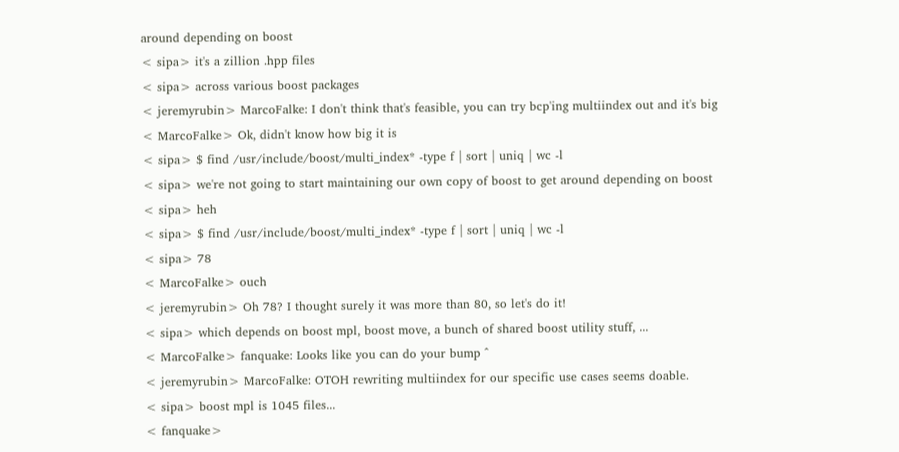around depending on boost
< sipa> it's a zillion .hpp files
< sipa> across various boost packages
< jeremyrubin> MarcoFalke: I don't think that's feasible, you can try bcp'ing multiindex out and it's big
< MarcoFalke> Ok, didn't know how big it is
< sipa> $ find /usr/include/boost/multi_index* -type f | sort | uniq | wc -l
< sipa> we're not going to start maintaining our own copy of boost to get around depending on boost
< sipa> heh
< sipa> $ find /usr/include/boost/multi_index* -type f | sort | uniq | wc -l
< sipa> 78
< MarcoFalke> ouch
< jeremyrubin> Oh 78? I thought surely it was more than 80, so let's do it!
< sipa> which depends on boost mpl, boost move, a bunch of shared boost utility stuff, ...
< MarcoFalke> fanquake: Looks like you can do your bump ^
< jeremyrubin> MarcoFalke: OTOH rewriting multiindex for our specific use cases seems doable.
< sipa> boost mpl is 1045 files...
< fanquake>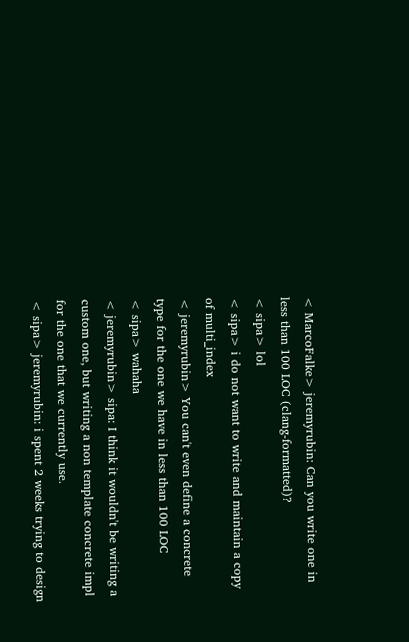< MarcoFalke> jeremyrubin: Can you write one in less than 100 LOC (clang-formatted)?
< sipa> lol
< sipa> i do not want to write and maintain a copy of multi_index
< jeremyrubin> You can't even define a concrete type for the one we have in less than 100 LOC
< sipa> wahaha
< jeremyrubin> sipa: I think it wouldn't be writing a custom one, but writing a non template concrete impl for the one that we currently use.
< sipa> jeremyrubin: i spent 2 weeks trying to design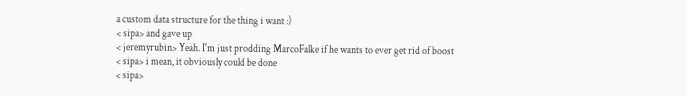a custom data structure for the thing i want :)
< sipa> and gave up
< jeremyrubin> Yeah. I'm just prodding MarcoFalke if he wants to ever get rid of boost
< sipa> i mean, it obviously could be done
< sipa>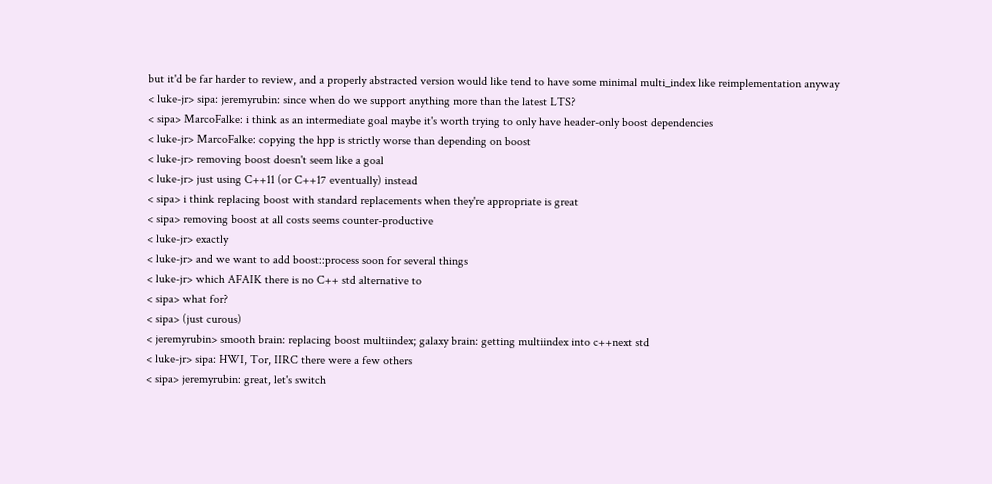but it'd be far harder to review, and a properly abstracted version would like tend to have some minimal multi_index like reimplementation anyway
< luke-jr> sipa: jeremyrubin: since when do we support anything more than the latest LTS?
< sipa> MarcoFalke: i think as an intermediate goal maybe it's worth trying to only have header-only boost dependencies
< luke-jr> MarcoFalke: copying the hpp is strictly worse than depending on boost
< luke-jr> removing boost doesn't seem like a goal
< luke-jr> just using C++11 (or C++17 eventually) instead
< sipa> i think replacing boost with standard replacements when they're appropriate is great
< sipa> removing boost at all costs seems counter-productive
< luke-jr> exactly
< luke-jr> and we want to add boost::process soon for several things
< luke-jr> which AFAIK there is no C++ std alternative to
< sipa> what for?
< sipa> (just curous)
< jeremyrubin> smooth brain: replacing boost multiindex; galaxy brain: getting multiindex into c++next std
< luke-jr> sipa: HWI, Tor, IIRC there were a few others
< sipa> jeremyrubin: great, let's switch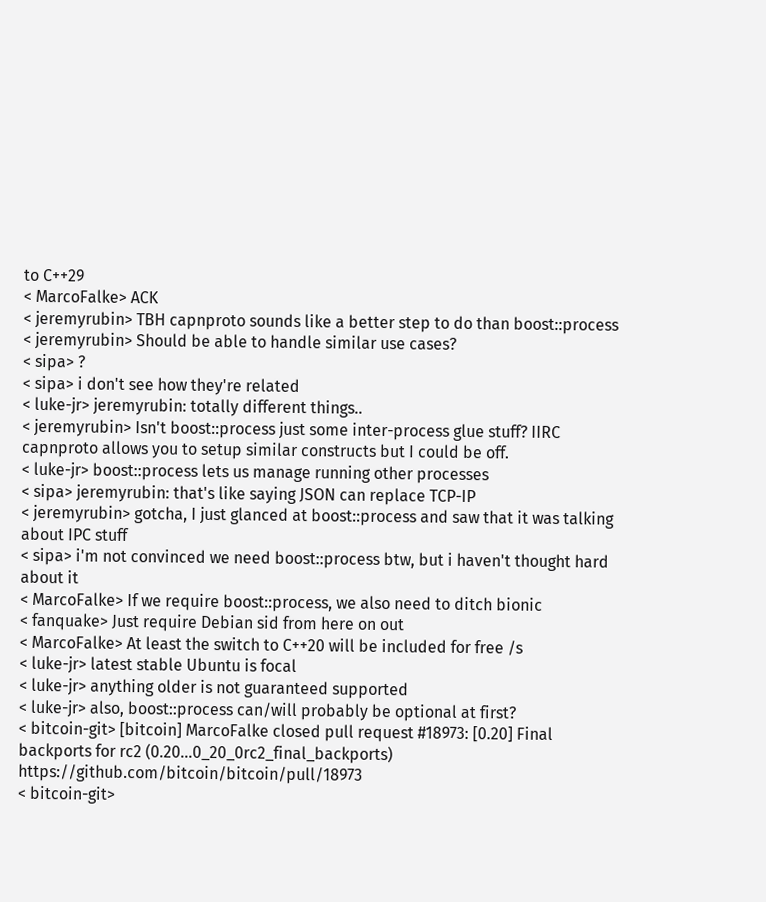to C++29
< MarcoFalke> ACK
< jeremyrubin> TBH capnproto sounds like a better step to do than boost::process
< jeremyrubin> Should be able to handle similar use cases?
< sipa> ?
< sipa> i don't see how they're related
< luke-jr> jeremyrubin: totally different things..
< jeremyrubin> Isn't boost::process just some inter-process glue stuff? IIRC capnproto allows you to setup similar constructs but I could be off.
< luke-jr> boost::process lets us manage running other processes
< sipa> jeremyrubin: that's like saying JSON can replace TCP-IP
< jeremyrubin> gotcha, I just glanced at boost::process and saw that it was talking about IPC stuff
< sipa> i'm not convinced we need boost::process btw, but i haven't thought hard about it
< MarcoFalke> If we require boost::process, we also need to ditch bionic
< fanquake> Just require Debian sid from here on out
< MarcoFalke> At least the switch to C++20 will be included for free /s
< luke-jr> latest stable Ubuntu is focal
< luke-jr> anything older is not guaranteed supported
< luke-jr> also, boost::process can/will probably be optional at first?
< bitcoin-git> [bitcoin] MarcoFalke closed pull request #18973: [0.20] Final backports for rc2 (0.20...0_20_0rc2_final_backports) https://github.com/bitcoin/bitcoin/pull/18973
< bitcoin-git>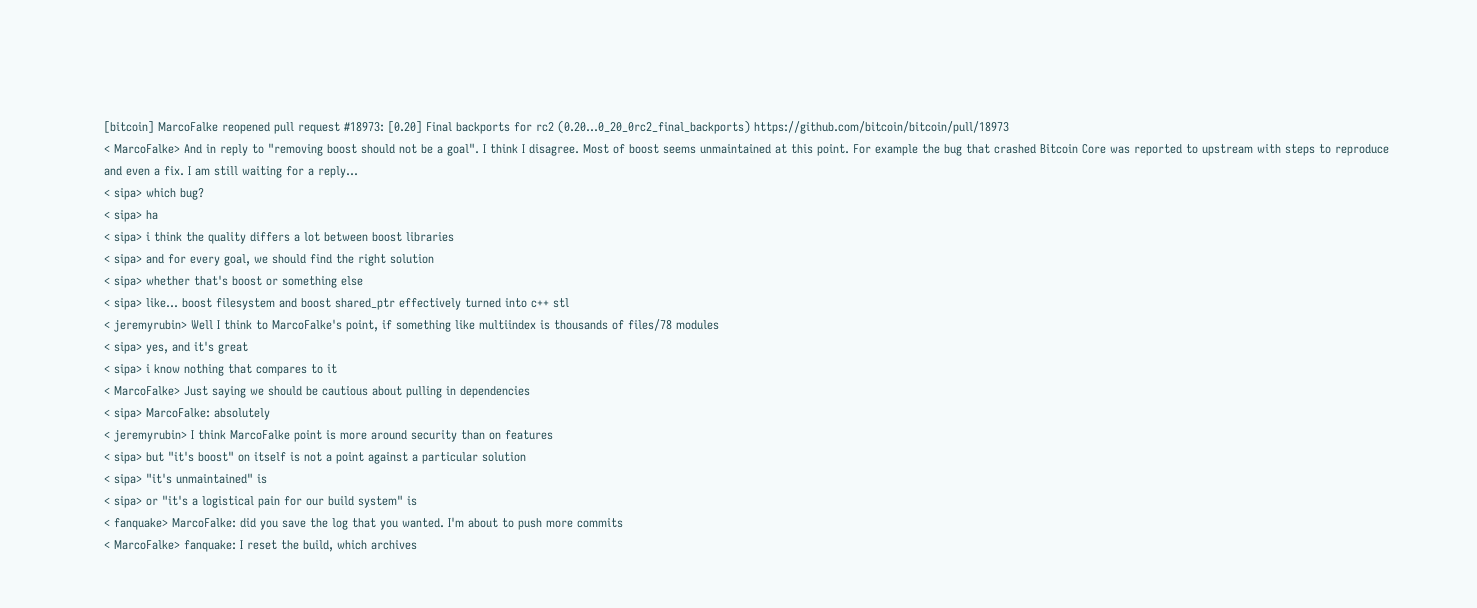[bitcoin] MarcoFalke reopened pull request #18973: [0.20] Final backports for rc2 (0.20...0_20_0rc2_final_backports) https://github.com/bitcoin/bitcoin/pull/18973
< MarcoFalke> And in reply to "removing boost should not be a goal". I think I disagree. Most of boost seems unmaintained at this point. For example the bug that crashed Bitcoin Core was reported to upstream with steps to reproduce and even a fix. I am still waiting for a reply...
< sipa> which bug?
< sipa> ha
< sipa> i think the quality differs a lot between boost libraries
< sipa> and for every goal, we should find the right solution
< sipa> whether that's boost or something else
< sipa> like... boost filesystem and boost shared_ptr effectively turned into c++ stl
< jeremyrubin> Well I think to MarcoFalke's point, if something like multiindex is thousands of files/78 modules
< sipa> yes, and it's great
< sipa> i know nothing that compares to it
< MarcoFalke> Just saying we should be cautious about pulling in dependencies
< sipa> MarcoFalke: absolutely
< jeremyrubin> I think MarcoFalke point is more around security than on features
< sipa> but "it's boost" on itself is not a point against a particular solution
< sipa> "it's unmaintained" is
< sipa> or "it's a logistical pain for our build system" is
< fanquake> MarcoFalke: did you save the log that you wanted. I'm about to push more commits
< MarcoFalke> fanquake: I reset the build, which archives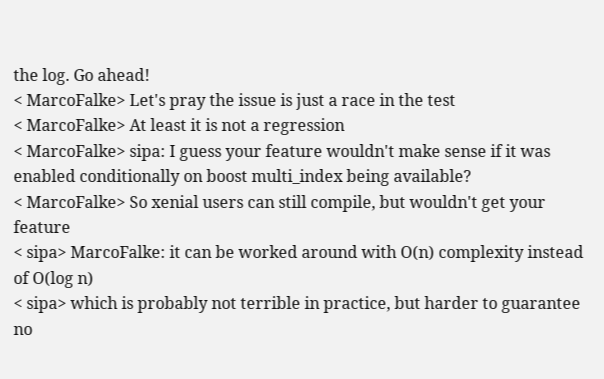the log. Go ahead!
< MarcoFalke> Let's pray the issue is just a race in the test
< MarcoFalke> At least it is not a regression
< MarcoFalke> sipa: I guess your feature wouldn't make sense if it was enabled conditionally on boost multi_index being available?
< MarcoFalke> So xenial users can still compile, but wouldn't get your feature
< sipa> MarcoFalke: it can be worked around with O(n) complexity instead of O(log n)
< sipa> which is probably not terrible in practice, but harder to guarantee no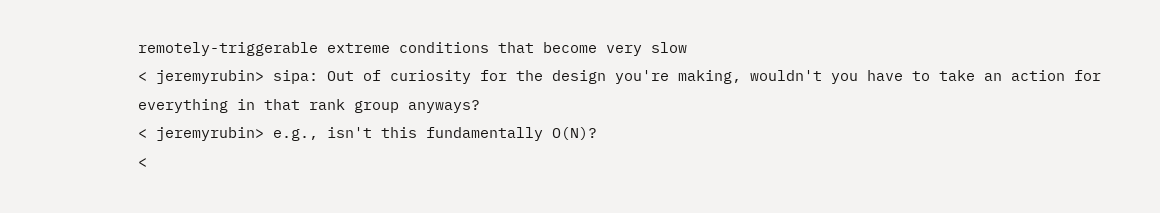remotely-triggerable extreme conditions that become very slow
< jeremyrubin> sipa: Out of curiosity for the design you're making, wouldn't you have to take an action for everything in that rank group anyways?
< jeremyrubin> e.g., isn't this fundamentally O(N)?
<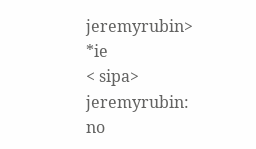jeremyrubin> *ie
< sipa> jeremyrubin: no